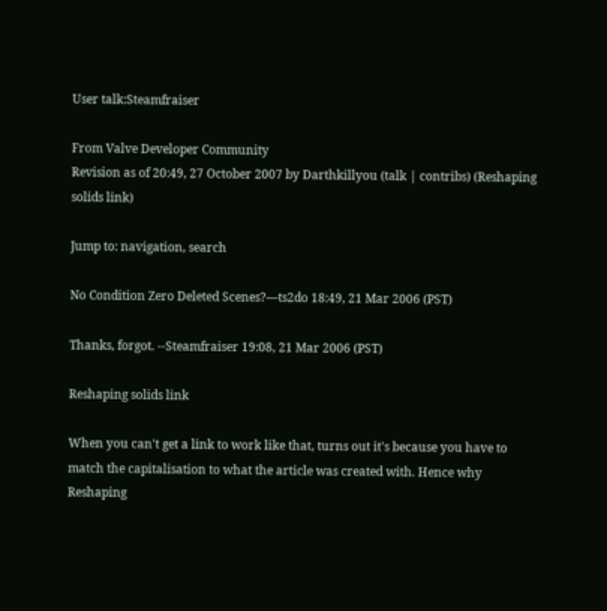User talk:Steamfraiser

From Valve Developer Community
Revision as of 20:49, 27 October 2007 by Darthkillyou (talk | contribs) (Reshaping solids link)

Jump to: navigation, search

No Condition Zero Deleted Scenes?—ts2do 18:49, 21 Mar 2006 (PST)

Thanks, forgot. --Steamfraiser 19:08, 21 Mar 2006 (PST)

Reshaping solids link

When you can't get a link to work like that, turns out it's because you have to match the capitalisation to what the article was created with. Hence why Reshaping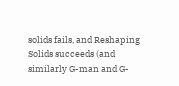solids fails, and Reshaping Solids succeeds (and similarly G-man and G-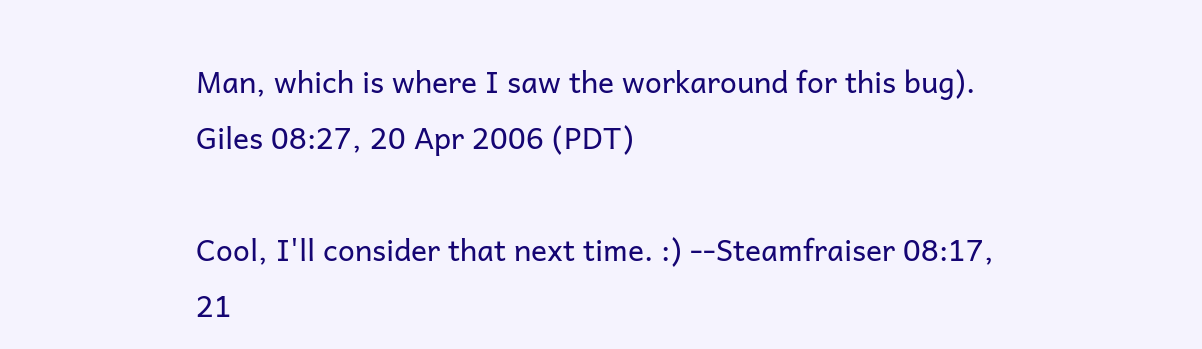Man, which is where I saw the workaround for this bug). Giles 08:27, 20 Apr 2006 (PDT)

Cool, I'll consider that next time. :) --Steamfraiser 08:17, 21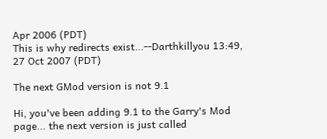Apr 2006 (PDT)
This is why redirects exist...--Darthkillyou 13:49, 27 Oct 2007 (PDT)

The next GMod version is not 9.1

Hi, you've been adding 9.1 to the Garry's Mod page... the next version is just called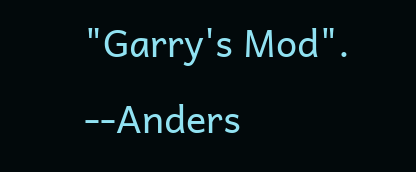"Garry's Mod". --Anders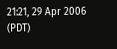21:21, 29 Apr 2006 (PDT)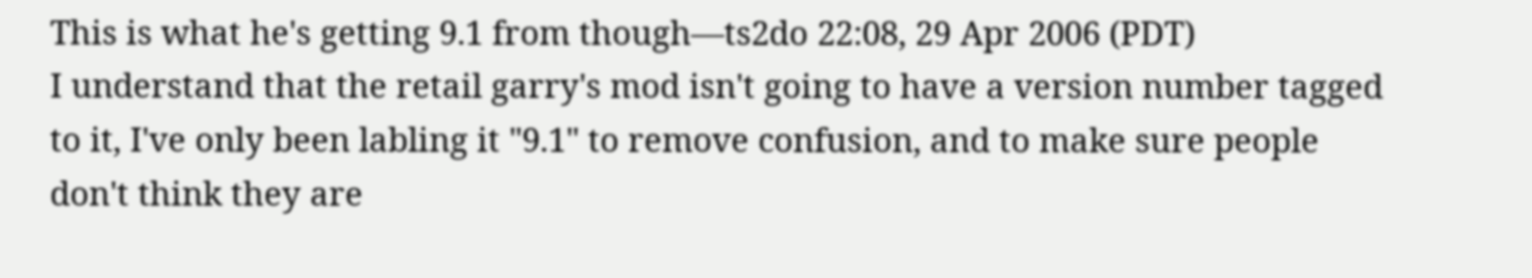This is what he's getting 9.1 from though—ts2do 22:08, 29 Apr 2006 (PDT)
I understand that the retail garry's mod isn't going to have a version number tagged to it, I've only been labling it "9.1" to remove confusion, and to make sure people don't think they are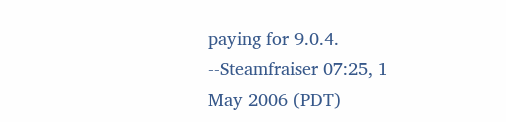paying for 9.0.4. --Steamfraiser 07:25, 1 May 2006 (PDT)